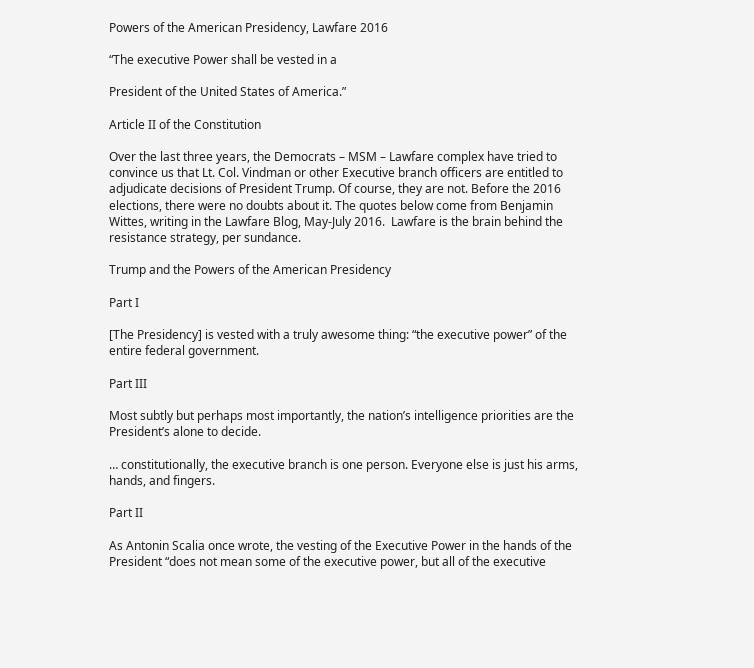Powers of the American Presidency, Lawfare 2016

“The executive Power shall be vested in a

President of the United States of America.”

Article II of the Constitution

Over the last three years, the Democrats – MSM – Lawfare complex have tried to convince us that Lt. Col. Vindman or other Executive branch officers are entitled to adjudicate decisions of President Trump. Of course, they are not. Before the 2016 elections, there were no doubts about it. The quotes below come from Benjamin Wittes, writing in the Lawfare Blog, May-July 2016.  Lawfare is the brain behind the resistance strategy, per sundance.

Trump and the Powers of the American Presidency

Part I

[The Presidency] is vested with a truly awesome thing: “the executive power” of the entire federal government.

Part III

Most subtly but perhaps most importantly, the nation’s intelligence priorities are the President’s alone to decide.

… constitutionally, the executive branch is one person. Everyone else is just his arms, hands, and fingers.

Part II

As Antonin Scalia once wrote, the vesting of the Executive Power in the hands of the President “does not mean some of the executive power, but all of the executive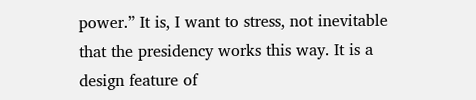power.” It is, I want to stress, not inevitable that the presidency works this way. It is a design feature of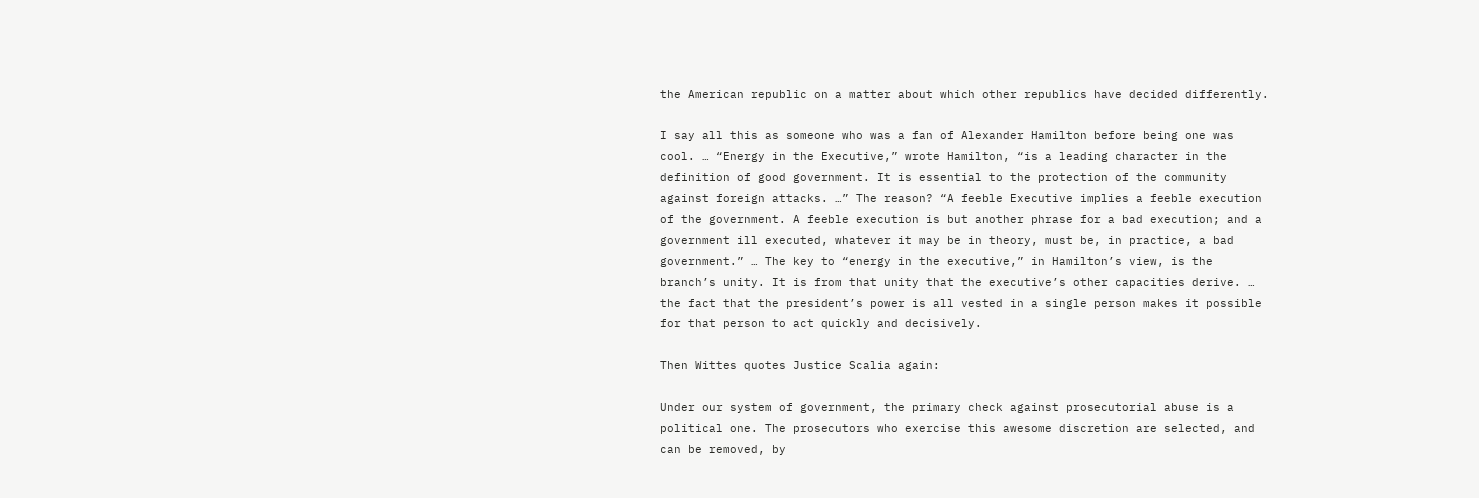the American republic on a matter about which other republics have decided differently.

I say all this as someone who was a fan of Alexander Hamilton before being one was cool. … “Energy in the Executive,” wrote Hamilton, “is a leading character in the definition of good government. It is essential to the protection of the community against foreign attacks. …” The reason? “A feeble Executive implies a feeble execution of the government. A feeble execution is but another phrase for a bad execution; and a government ill executed, whatever it may be in theory, must be, in practice, a bad government.” … The key to “energy in the executive,” in Hamilton’s view, is the branch’s unity. It is from that unity that the executive’s other capacities derive. … the fact that the president’s power is all vested in a single person makes it possible for that person to act quickly and decisively.

Then Wittes quotes Justice Scalia again:

Under our system of government, the primary check against prosecutorial abuse is a political one. The prosecutors who exercise this awesome discretion are selected, and can be removed, by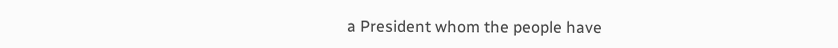a President whom the people have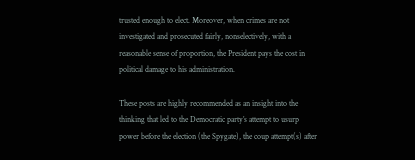trusted enough to elect. Moreover, when crimes are not investigated and prosecuted fairly, nonselectively, with a reasonable sense of proportion, the President pays the cost in political damage to his administration.

These posts are highly recommended as an insight into the thinking that led to the Democratic party’s attempt to usurp power before the election (the Spygate), the coup attempt(s) after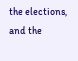the elections, and the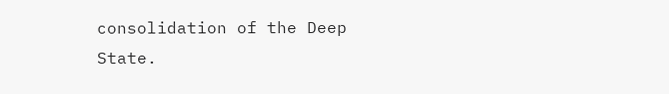consolidation of the Deep State.